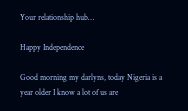Your relationship hub…

Happy Independence

Good morning my darlyns, today Nigeria is a year older I know a lot of us are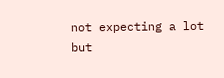not expecting a lot but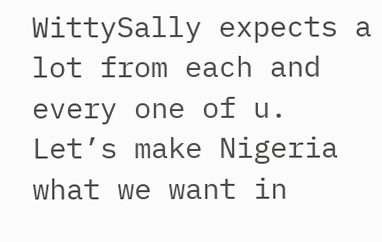WittySally expects a lot from each and every one of u. Let’s make Nigeria what we want in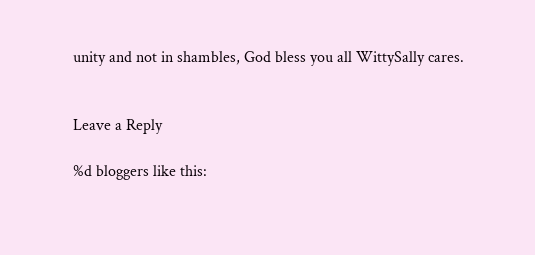unity and not in shambles, God bless you all WittySally cares.


Leave a Reply

%d bloggers like this: